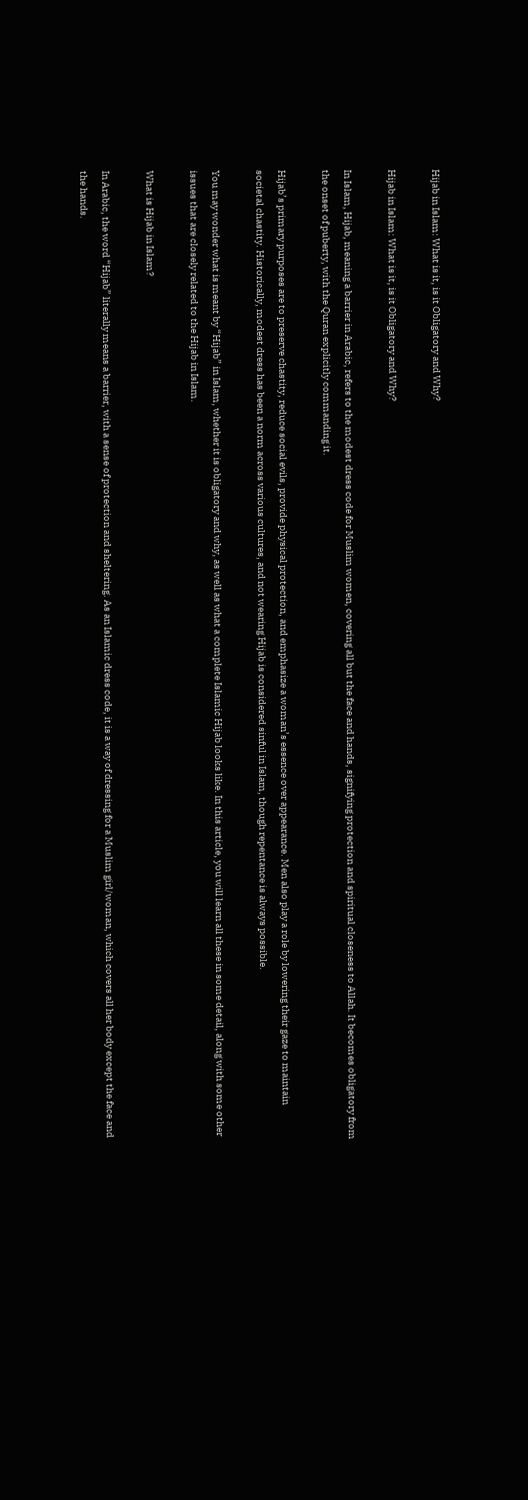Hijab in Islam: What is it, is it Obligatory and Why?

Hijab in Islam: What is it, is it Obligatory and Why?

In Islam, Hijab, meaning a barrier in Arabic, refers to the modest dress code for Muslim women, covering all but the face and hands, signifying protection and spiritual closeness to Allah. It becomes obligatory from the onset of puberty, with the Quran explicitly commanding it.

Hijab’s primary purposes are to preserve chastity, reduce social evils, provide physical protection, and emphasize a woman’s essence over appearance. Men also play a role by lowering their gaze to maintain societal chastity. Historically, modest dress has been a norm across various cultures, and not wearing Hijab is considered sinful in Islam, though repentance is always possible.

You may wonder what is meant by “Hijab” in Islam, whether it is obligatory and why, as well as what a complete Islamic Hijab looks like. In this article, you will learn all these in some detail, along with some other issues that are closely related to the Hijab in Islam.

What is Hijab in Islam?

In Arabic, the word “Hijab” literally means a barrier, with a sense of protection and sheltering. As an Islamic dress code, it is a way of dressing for a Muslim girl/woman, which covers all her body except the face and the hands.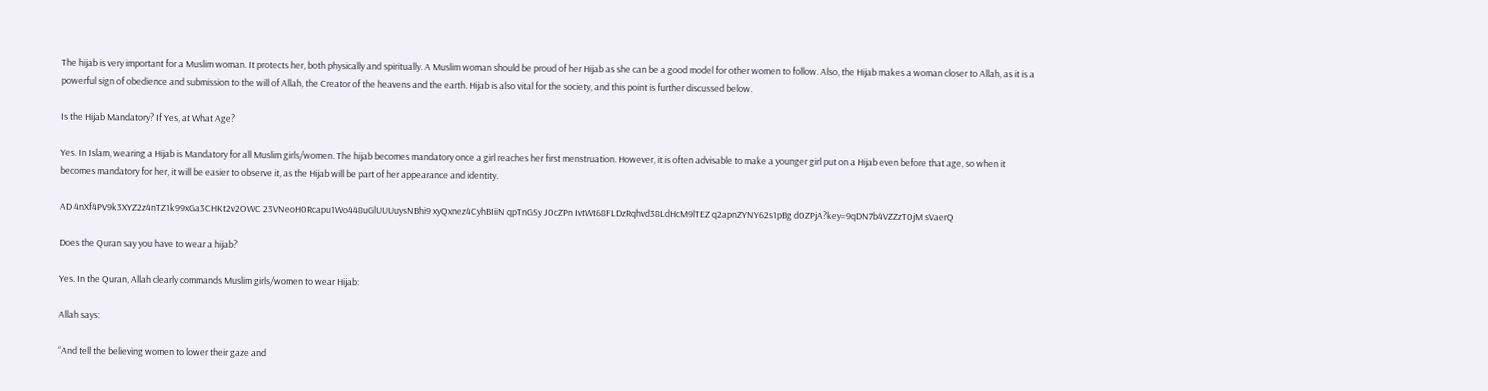The hijab is very important for a Muslim woman. It protects her, both physically and spiritually. A Muslim woman should be proud of her Hijab as she can be a good model for other women to follow. Also, the Hijab makes a woman closer to Allah, as it is a powerful sign of obedience and submission to the will of Allah, the Creator of the heavens and the earth. Hijab is also vital for the society, and this point is further discussed below.

Is the Hijab Mandatory? If Yes, at What Age?

Yes. In Islam, wearing a Hijab is Mandatory for all Muslim girls/women. The hijab becomes mandatory once a girl reaches her first menstruation. However, it is often advisable to make a younger girl put on a Hijab even before that age, so when it becomes mandatory for her, it will be easier to observe it, as the Hijab will be part of her appearance and identity.

AD 4nXf4PV9k3XYZ2z4nTZ1k99xGa3CHKt2v2OWC 23VNeoH0Rcapu1Wo448uGlUUUuysNBhi9 xyQxnez4CyhBIiiN qpTnGSy J0cZPn IvtWt68FLDzRqhvd38LdHcM9lTEZ q2apnZYNY62s1pBg d0ZPjA?key=9qDN7b4VZZzT0jM sVaerQ

Does the Quran say you have to wear a hijab?

Yes. In the Quran, Allah clearly commands Muslim girls/women to wear Hijab:

Allah says:

“And tell the believing women to lower their gaze and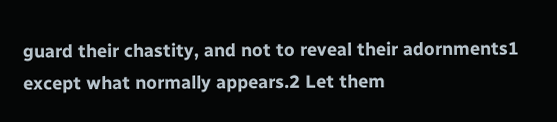guard their chastity, and not to reveal their adornments1 except what normally appears.2 Let them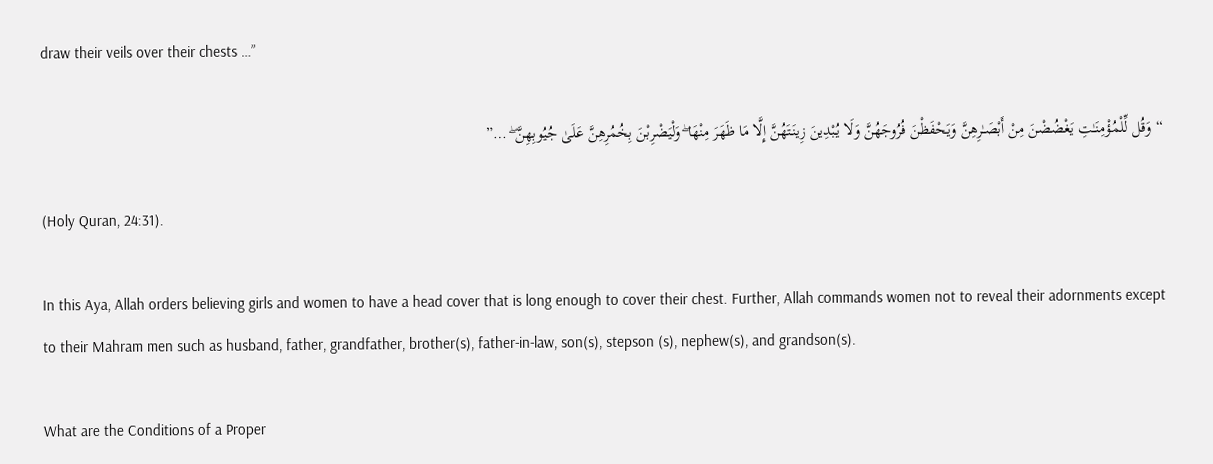draw their veils over their chests …”

“وَقُل لِّلْمُؤْمِنَـٰتِ يَغْضُضْنَ مِنْ أَبْصَـٰرِهِنَّ وَيَحْفَظْنَ فُرُوجَهُنَّ وَلَا يُبْدِينَ زِينَتَهُنَّ إِلَّا مَا ظَهَرَ مِنْهَا ۖ وَلْيَضْرِبْنَ بِخُمُرِهِنَّ عَلَىٰ جُيُوبِهِنَّ ۖ …”

(Holy Quran, 24:31).

In this Aya, Allah orders believing girls and women to have a head cover that is long enough to cover their chest. Further, Allah commands women not to reveal their adornments except to their Mahram men such as husband, father, grandfather, brother(s), father-in-law, son(s), stepson (s), nephew(s), and grandson(s).

What are the Conditions of a Proper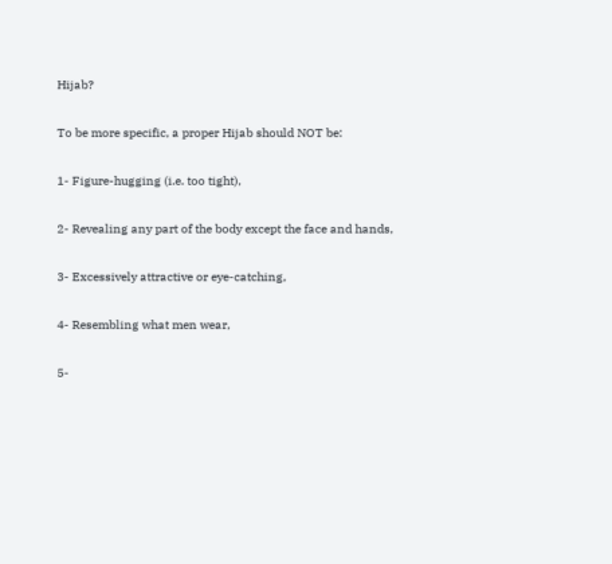Hijab?

To be more specific, a proper Hijab should NOT be:

1- Figure-hugging (i.e. too tight),

2- Revealing any part of the body except the face and hands,

3- Excessively attractive or eye-catching,

4- Resembling what men wear,

5-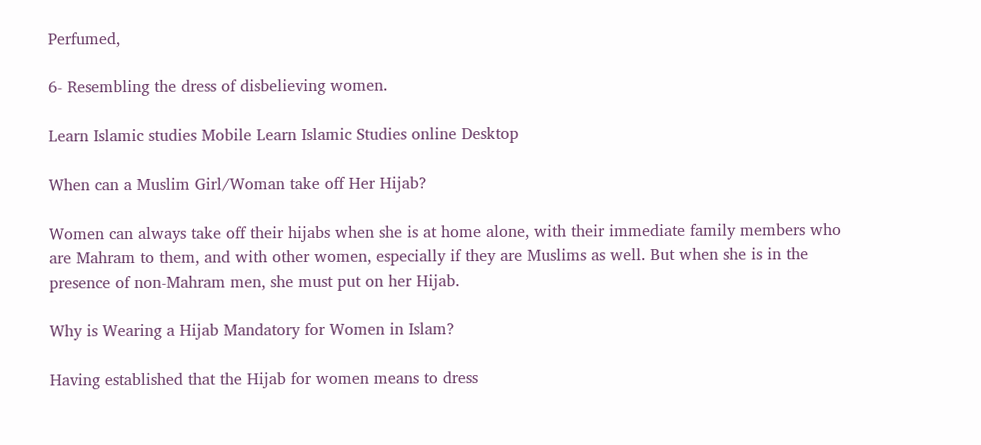Perfumed,

6- Resembling the dress of disbelieving women.

Learn Islamic studies Mobile Learn Islamic Studies online Desktop

When can a Muslim Girl/Woman take off Her Hijab?

Women can always take off their hijabs when she is at home alone, with their immediate family members who are Mahram to them, and with other women, especially if they are Muslims as well. But when she is in the presence of non-Mahram men, she must put on her Hijab.

Why is Wearing a Hijab Mandatory for Women in Islam?

Having established that the Hijab for women means to dress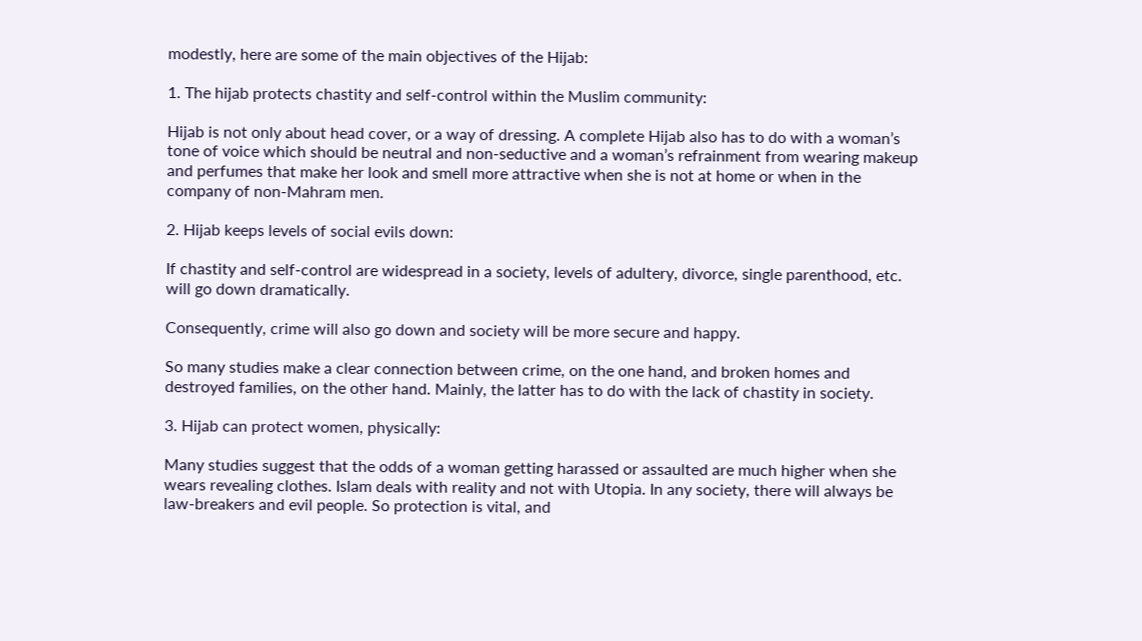modestly, here are some of the main objectives of the Hijab:

1. The hijab protects chastity and self-control within the Muslim community:

Hijab is not only about head cover, or a way of dressing. A complete Hijab also has to do with a woman’s tone of voice which should be neutral and non-seductive and a woman’s refrainment from wearing makeup and perfumes that make her look and smell more attractive when she is not at home or when in the company of non-Mahram men.

2. Hijab keeps levels of social evils down:

If chastity and self-control are widespread in a society, levels of adultery, divorce, single parenthood, etc. will go down dramatically.

Consequently, crime will also go down and society will be more secure and happy.

So many studies make a clear connection between crime, on the one hand, and broken homes and destroyed families, on the other hand. Mainly, the latter has to do with the lack of chastity in society.

3. Hijab can protect women, physically:

Many studies suggest that the odds of a woman getting harassed or assaulted are much higher when she wears revealing clothes. Islam deals with reality and not with Utopia. In any society, there will always be law-breakers and evil people. So protection is vital, and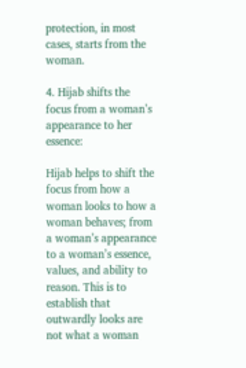protection, in most cases, starts from the woman.

4. Hijab shifts the focus from a woman’s appearance to her essence:

Hijab helps to shift the focus from how a woman looks to how a woman behaves; from a woman’s appearance to a woman’s essence, values, and ability to reason. This is to establish that outwardly looks are not what a woman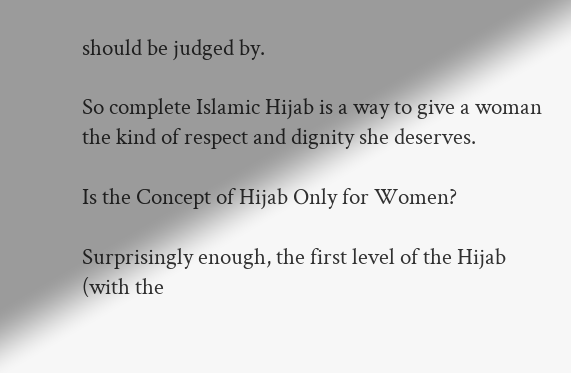should be judged by.

So complete Islamic Hijab is a way to give a woman the kind of respect and dignity she deserves.

Is the Concept of Hijab Only for Women?

Surprisingly enough, the first level of the Hijab (with the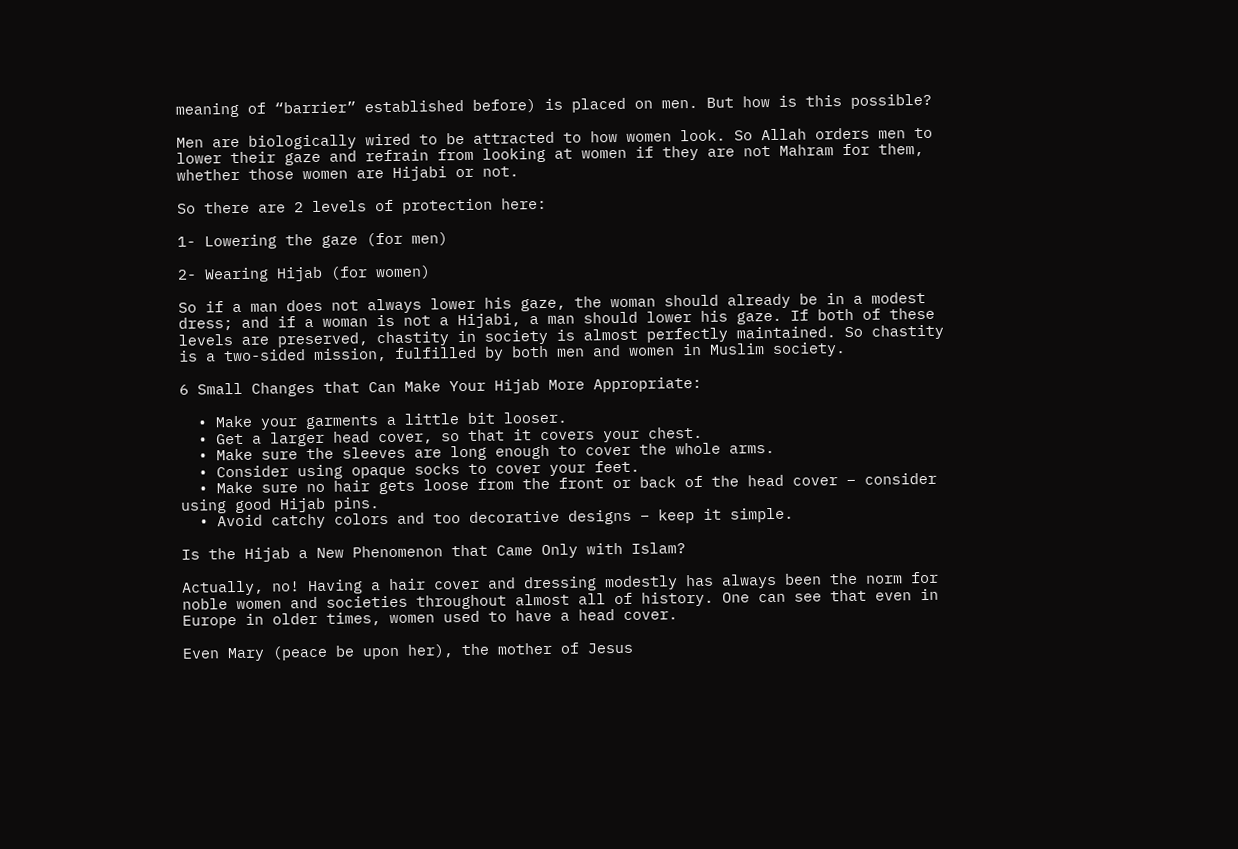meaning of “barrier” established before) is placed on men. But how is this possible?

Men are biologically wired to be attracted to how women look. So Allah orders men to lower their gaze and refrain from looking at women if they are not Mahram for them, whether those women are Hijabi or not.

So there are 2 levels of protection here:

1- Lowering the gaze (for men)

2- Wearing Hijab (for women)

So if a man does not always lower his gaze, the woman should already be in a modest dress; and if a woman is not a Hijabi, a man should lower his gaze. If both of these levels are preserved, chastity in society is almost perfectly maintained. So chastity is a two-sided mission, fulfilled by both men and women in Muslim society.

6 Small Changes that Can Make Your Hijab More Appropriate:

  • Make your garments a little bit looser.
  • Get a larger head cover, so that it covers your chest.
  • Make sure the sleeves are long enough to cover the whole arms.
  • Consider using opaque socks to cover your feet.
  • Make sure no hair gets loose from the front or back of the head cover – consider using good Hijab pins.
  • Avoid catchy colors and too decorative designs – keep it simple.

Is the Hijab a New Phenomenon that Came Only with Islam?

Actually, no! Having a hair cover and dressing modestly has always been the norm for noble women and societies throughout almost all of history. One can see that even in Europe in older times, women used to have a head cover.

Even Mary (peace be upon her), the mother of Jesus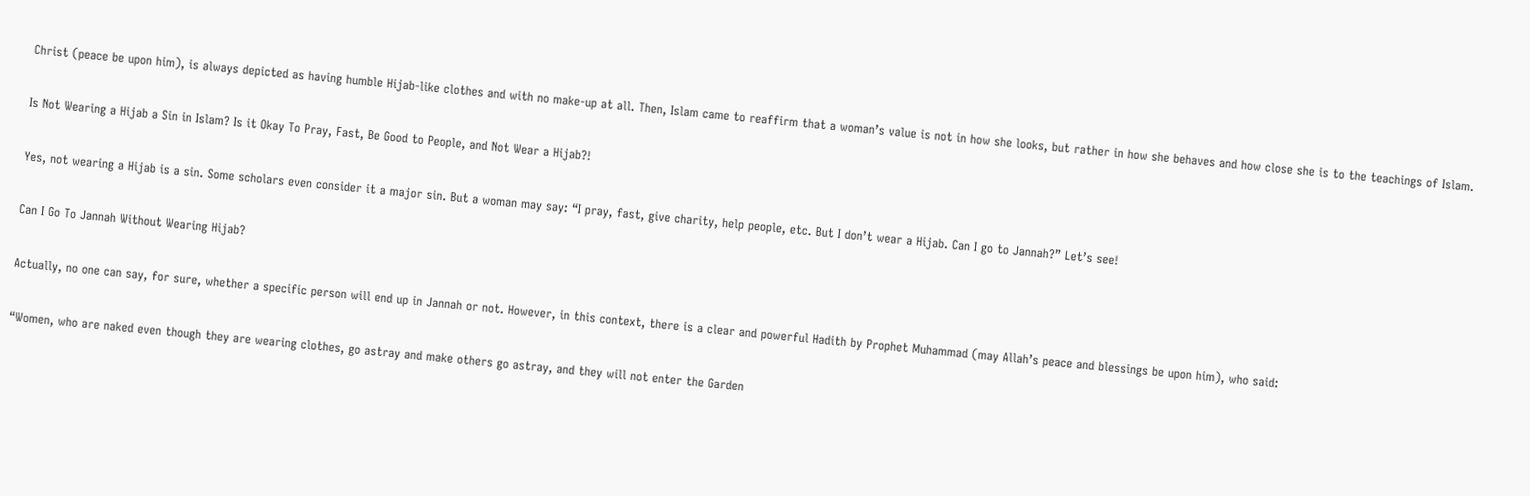Christ (peace be upon him), is always depicted as having humble Hijab-like clothes and with no make-up at all. Then, Islam came to reaffirm that a woman’s value is not in how she looks, but rather in how she behaves and how close she is to the teachings of Islam.

Is Not Wearing a Hijab a Sin in Islam? Is it Okay To Pray, Fast, Be Good to People, and Not Wear a Hijab?!

Yes, not wearing a Hijab is a sin. Some scholars even consider it a major sin. But a woman may say: “I pray, fast, give charity, help people, etc. But I don’t wear a Hijab. Can I go to Jannah?” Let’s see!

Can I Go To Jannah Without Wearing Hijab?

Actually, no one can say, for sure, whether a specific person will end up in Jannah or not. However, in this context, there is a clear and powerful Hadith by Prophet Muhammad (may Allah’s peace and blessings be upon him), who said:

“Women, who are naked even though they are wearing clothes, go astray and make others go astray, and they will not enter the Garden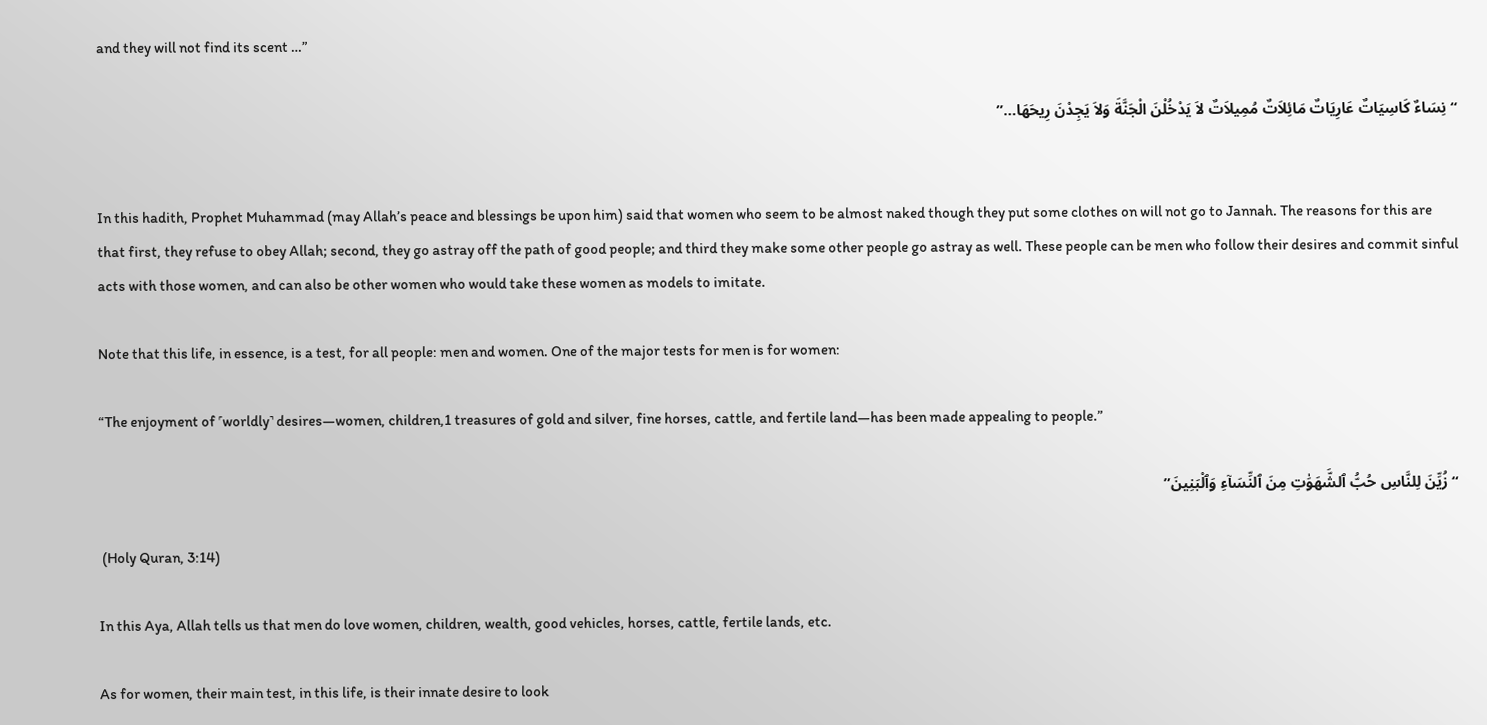and they will not find its scent …”

“نِسَاءٌ كَاسِيَاتٌ عَارِيَاتٌ مَائِلاَتٌ مُمِيلاَتٌ لاَ يَدْخُلْنَ الْجَنَّةَ وَلاَ يَجِدْنَ رِيحَهَا…”


In this hadith, Prophet Muhammad (may Allah’s peace and blessings be upon him) said that women who seem to be almost naked though they put some clothes on will not go to Jannah. The reasons for this are that first, they refuse to obey Allah; second, they go astray off the path of good people; and third they make some other people go astray as well. These people can be men who follow their desires and commit sinful acts with those women, and can also be other women who would take these women as models to imitate.

Note that this life, in essence, is a test, for all people: men and women. One of the major tests for men is for women:

“The enjoyment of ˹worldly˺ desires—women, children,1 treasures of gold and silver, fine horses, cattle, and fertile land—has been made appealing to people.”

“زُيِّنَ لِلنَّاسِ حُبُّ ٱلشَّهَوَٰتِ مِنَ ٱلنِّسَآءِ وَٱلْبَنِينَ”

 (Holy Quran, 3:14)

In this Aya, Allah tells us that men do love women, children, wealth, good vehicles, horses, cattle, fertile lands, etc.

As for women, their main test, in this life, is their innate desire to look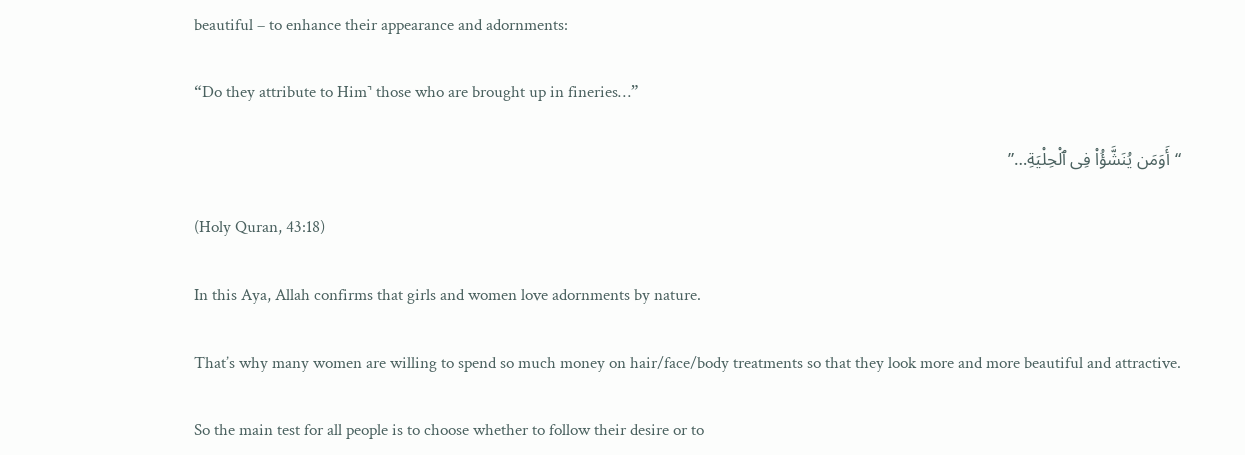beautiful – to enhance their appearance and adornments:

“Do they attribute to Him˺ those who are brought up in fineries…”

“أَوَمَن يُنَشَّؤُا۟ فِى ٱلْحِلْيَةِ…”

(Holy Quran, 43:18)

In this Aya, Allah confirms that girls and women love adornments by nature.

That’s why many women are willing to spend so much money on hair/face/body treatments so that they look more and more beautiful and attractive.

So the main test for all people is to choose whether to follow their desire or to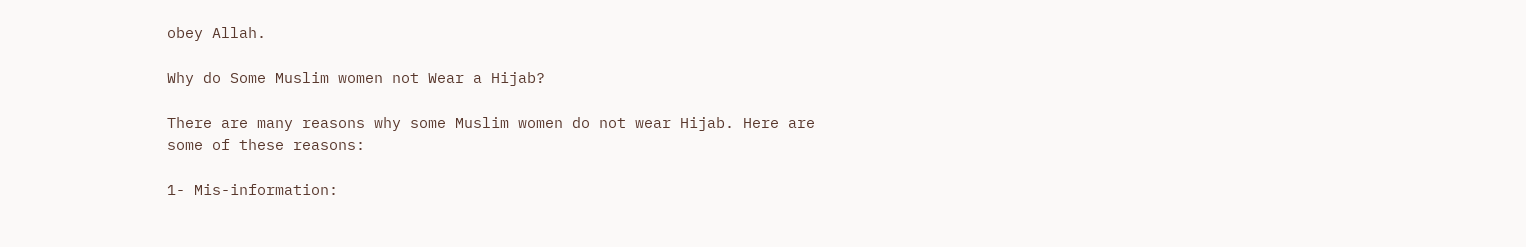obey Allah.

Why do Some Muslim women not Wear a Hijab?

There are many reasons why some Muslim women do not wear Hijab. Here are some of these reasons:

1- Mis-information: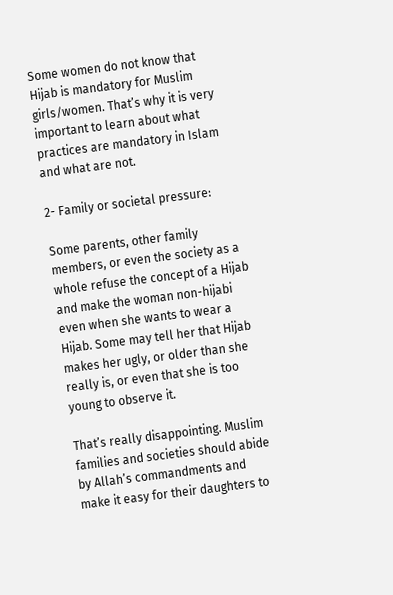Some women do not know that Hijab is mandatory for Muslim girls/women. That’s why it is very important to learn about what practices are mandatory in Islam and what are not.

2- Family or societal pressure:

Some parents, other family members, or even the society as a whole refuse the concept of a Hijab and make the woman non-hijabi even when she wants to wear a Hijab. Some may tell her that Hijab makes her ugly, or older than she really is, or even that she is too young to observe it.

That’s really disappointing. Muslim families and societies should abide by Allah’s commandments and make it easy for their daughters to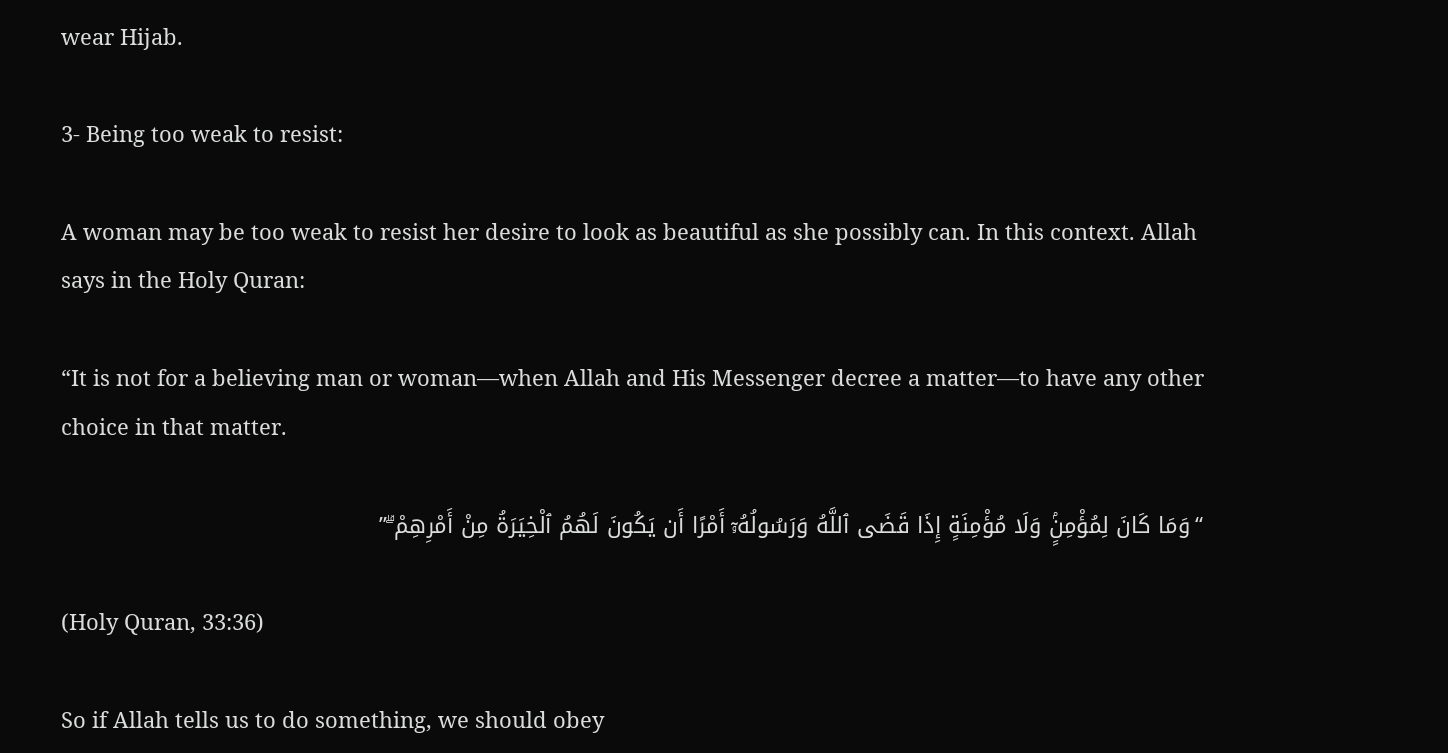wear Hijab.

3- Being too weak to resist:

A woman may be too weak to resist her desire to look as beautiful as she possibly can. In this context. Allah says in the Holy Quran:

“It is not for a believing man or woman—when Allah and His Messenger decree a matter—to have any other choice in that matter.

“وَمَا كَانَ لِمُؤْمِنٍۢ وَلَا مُؤْمِنَةٍ إِذَا قَضَى ٱللَّهُ وَرَسُولُهُۥٓ أَمْرًا أَن يَكُونَ لَهُمُ ٱلْخِيَرَةُ مِنْ أَمْرِهِمْ ۗ”

(Holy Quran, 33:36)

So if Allah tells us to do something, we should obey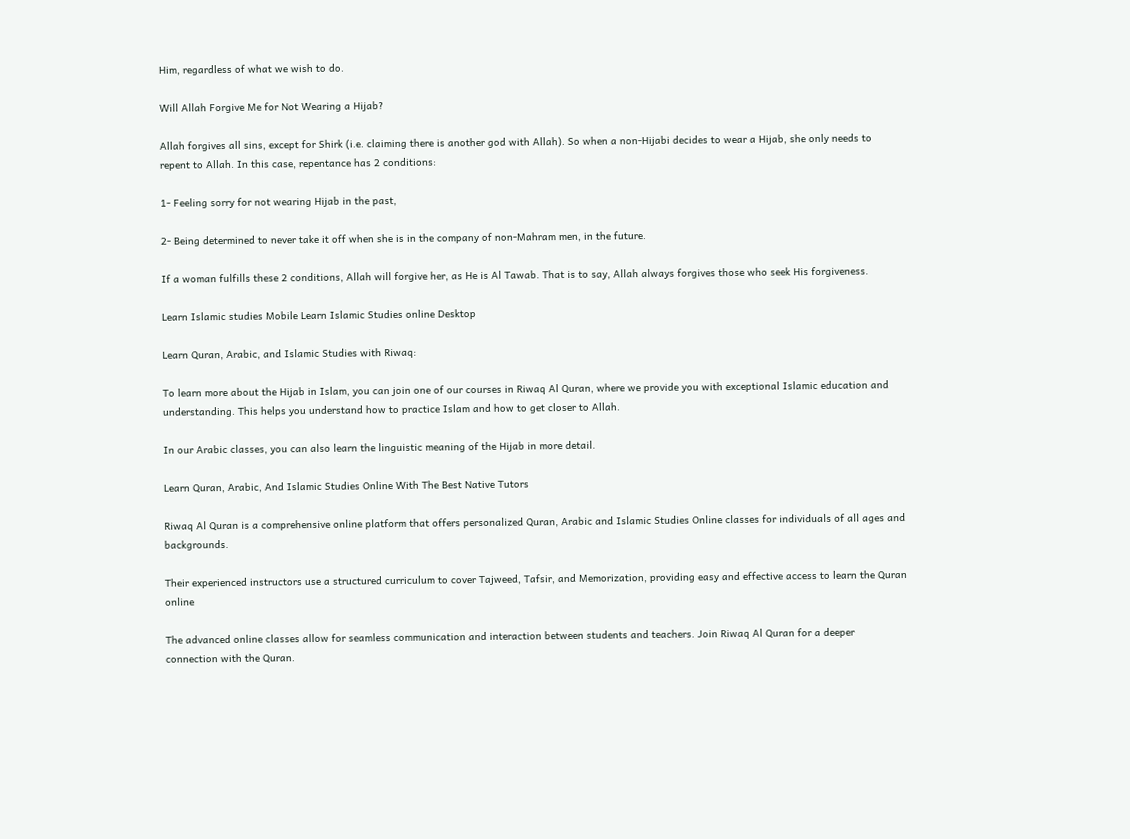Him, regardless of what we wish to do.

Will Allah Forgive Me for Not Wearing a Hijab?

Allah forgives all sins, except for Shirk (i.e. claiming there is another god with Allah). So when a non-Hijabi decides to wear a Hijab, she only needs to repent to Allah. In this case, repentance has 2 conditions:

1- Feeling sorry for not wearing Hijab in the past,

2- Being determined to never take it off when she is in the company of non-Mahram men, in the future.

If a woman fulfills these 2 conditions, Allah will forgive her, as He is Al Tawab. That is to say, Allah always forgives those who seek His forgiveness.

Learn Islamic studies Mobile Learn Islamic Studies online Desktop

Learn Quran, Arabic, and Islamic Studies with Riwaq:

To learn more about the Hijab in Islam, you can join one of our courses in Riwaq Al Quran, where we provide you with exceptional Islamic education and understanding. This helps you understand how to practice Islam and how to get closer to Allah.

In our Arabic classes, you can also learn the linguistic meaning of the Hijab in more detail.

Learn Quran, Arabic, And Islamic Studies Online With The Best Native Tutors

Riwaq Al Quran is a comprehensive online platform that offers personalized Quran, Arabic and Islamic Studies Online classes for individuals of all ages and backgrounds.

Their experienced instructors use a structured curriculum to cover Tajweed, Tafsir, and Memorization, providing easy and effective access to learn the Quran online

The advanced online classes allow for seamless communication and interaction between students and teachers. Join Riwaq Al Quran for a deeper connection with the Quran.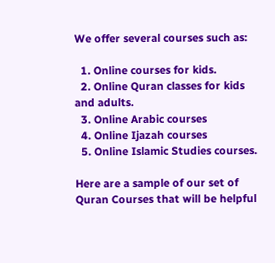We offer several courses such as:

  1. Online courses for kids.
  2. Online Quran classes for kids and adults.
  3. Online Arabic courses
  4. Online Ijazah courses
  5. Online Islamic Studies courses.

Here are a sample of our set of Quran Courses that will be helpful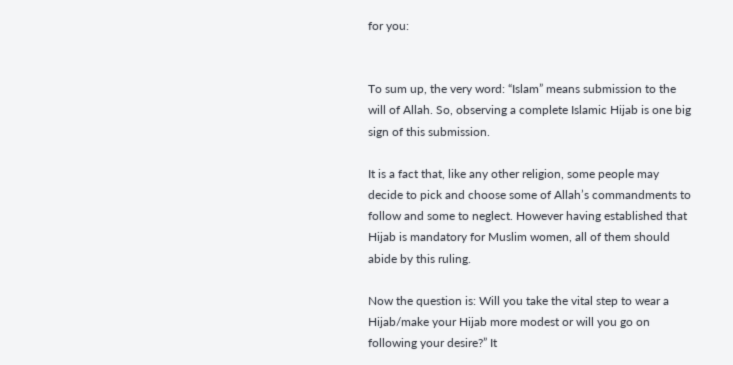for you:


To sum up, the very word: “Islam” means submission to the will of Allah. So, observing a complete Islamic Hijab is one big sign of this submission.

It is a fact that, like any other religion, some people may decide to pick and choose some of Allah’s commandments to follow and some to neglect. However having established that Hijab is mandatory for Muslim women, all of them should abide by this ruling.

Now the question is: Will you take the vital step to wear a Hijab/make your Hijab more modest or will you go on following your desire?” It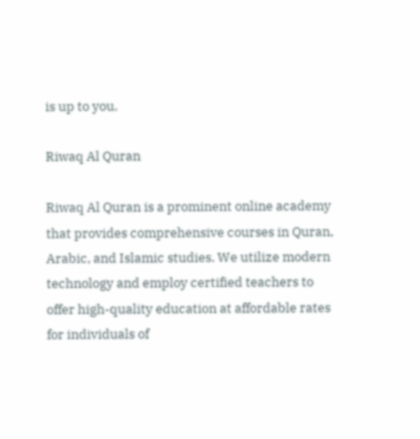is up to you.

Riwaq Al Quran

Riwaq Al Quran is a prominent online academy that provides comprehensive courses in Quran, Arabic, and Islamic studies. We utilize modern technology and employ certified teachers to offer high-quality education at affordable rates for individuals of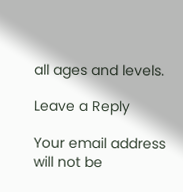all ages and levels.

Leave a Reply

Your email address will not be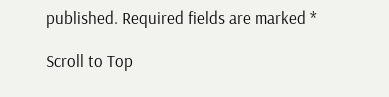published. Required fields are marked *

Scroll to Top